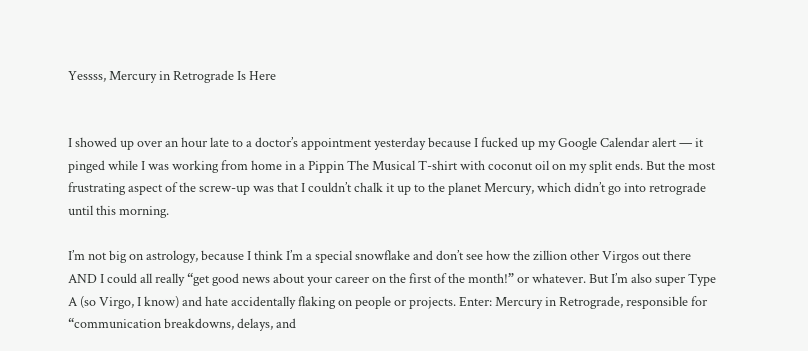Yessss, Mercury in Retrograde Is Here


I showed up over an hour late to a doctor’s appointment yesterday because I fucked up my Google Calendar alert — it pinged while I was working from home in a Pippin The Musical T-shirt with coconut oil on my split ends. But the most frustrating aspect of the screw-up was that I couldn’t chalk it up to the planet Mercury, which didn’t go into retrograde until this morning.

I’m not big on astrology, because I think I’m a special snowflake and don’t see how the zillion other Virgos out there AND I could all really “get good news about your career on the first of the month!” or whatever. But I’m also super Type A (so Virgo, I know) and hate accidentally flaking on people or projects. Enter: Mercury in Retrograde, responsible for “communication breakdowns, delays, and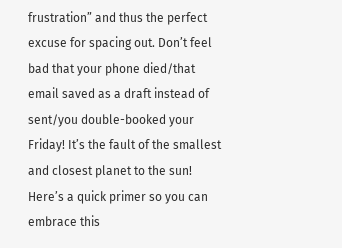frustration” and thus the perfect excuse for spacing out. Don’t feel bad that your phone died/that email saved as a draft instead of sent/you double-booked your Friday! It’s the fault of the smallest and closest planet to the sun! Here’s a quick primer so you can embrace this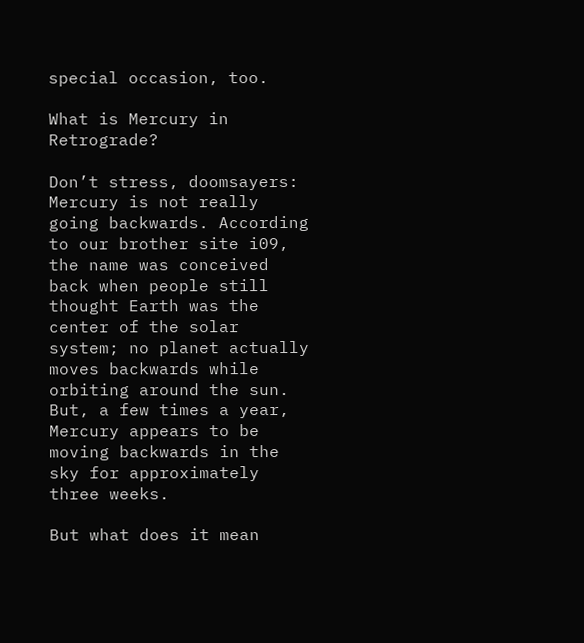special occasion, too.

What is Mercury in Retrograde?

Don’t stress, doomsayers: Mercury is not really going backwards. According to our brother site i09, the name was conceived back when people still thought Earth was the center of the solar system; no planet actually moves backwards while orbiting around the sun. But, a few times a year, Mercury appears to be moving backwards in the sky for approximately three weeks.

But what does it mean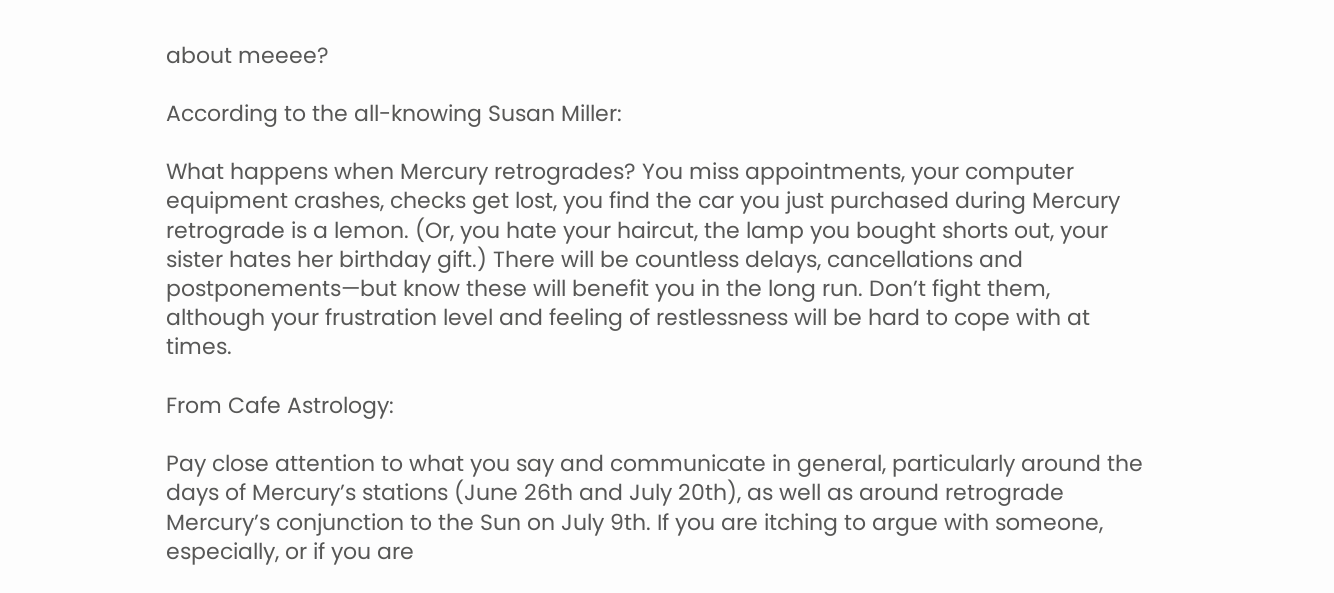about meeee?

According to the all-knowing Susan Miller:

What happens when Mercury retrogrades? You miss appointments, your computer equipment crashes, checks get lost, you find the car you just purchased during Mercury retrograde is a lemon. (Or, you hate your haircut, the lamp you bought shorts out, your sister hates her birthday gift.) There will be countless delays, cancellations and postponements—but know these will benefit you in the long run. Don’t fight them, although your frustration level and feeling of restlessness will be hard to cope with at times.

From Cafe Astrology:

Pay close attention to what you say and communicate in general, particularly around the days of Mercury’s stations (June 26th and July 20th), as well as around retrograde Mercury’s conjunction to the Sun on July 9th. If you are itching to argue with someone, especially, or if you are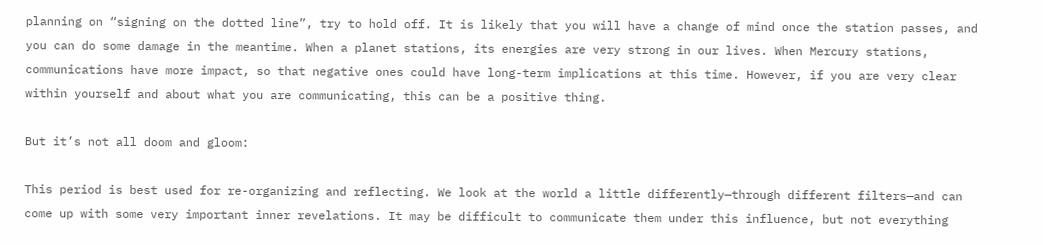planning on “signing on the dotted line”, try to hold off. It is likely that you will have a change of mind once the station passes, and you can do some damage in the meantime. When a planet stations, its energies are very strong in our lives. When Mercury stations, communications have more impact, so that negative ones could have long-term implications at this time. However, if you are very clear within yourself and about what you are communicating, this can be a positive thing.

But it’s not all doom and gloom:

This period is best used for re-organizing and reflecting. We look at the world a little differently—through different filters—and can come up with some very important inner revelations. It may be difficult to communicate them under this influence, but not everything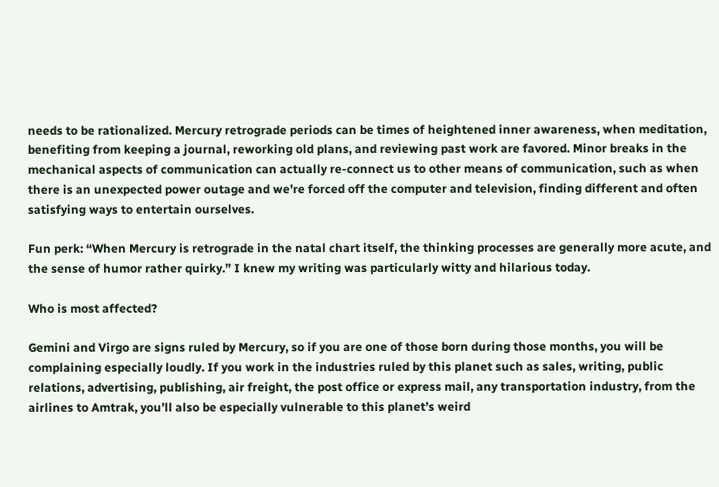needs to be rationalized. Mercury retrograde periods can be times of heightened inner awareness, when meditation, benefiting from keeping a journal, reworking old plans, and reviewing past work are favored. Minor breaks in the mechanical aspects of communication can actually re-connect us to other means of communication, such as when there is an unexpected power outage and we’re forced off the computer and television, finding different and often satisfying ways to entertain ourselves.

Fun perk: “When Mercury is retrograde in the natal chart itself, the thinking processes are generally more acute, and the sense of humor rather quirky.” I knew my writing was particularly witty and hilarious today.

Who is most affected?

Gemini and Virgo are signs ruled by Mercury, so if you are one of those born during those months, you will be complaining especially loudly. If you work in the industries ruled by this planet such as sales, writing, public relations, advertising, publishing, air freight, the post office or express mail, any transportation industry, from the airlines to Amtrak, you’ll also be especially vulnerable to this planet’s weird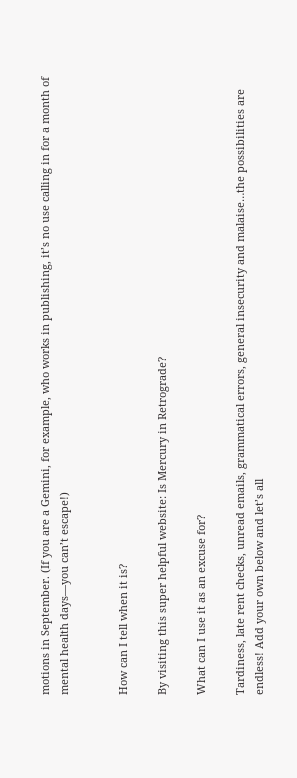motions in September. (If you are a Gemini, for example, who works in publishing, it’s no use calling in for a month of mental health days—you can’t escape!)


How can I tell when it is?

By visiting this super helpful website: Is Mercury in Retrograde?

What can I use it as an excuse for?

Tardiness, late rent checks, unread emails, grammatical errors, general insecurity and malaise…the possibilities are endless! Add your own below and let’s all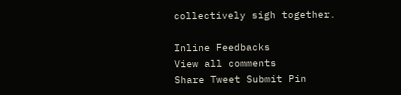collectively sigh together.

Inline Feedbacks
View all comments
Share Tweet Submit Pin